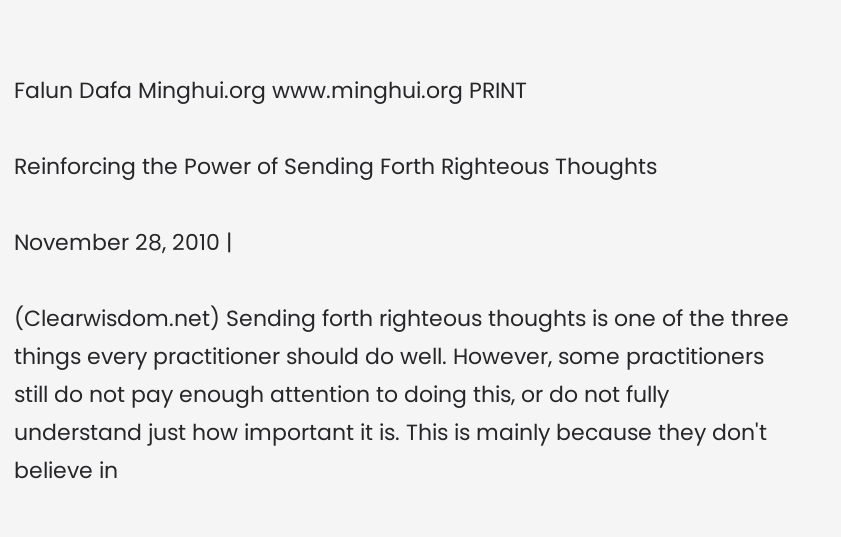Falun Dafa Minghui.org www.minghui.org PRINT

Reinforcing the Power of Sending Forth Righteous Thoughts

November 28, 2010 |

(Clearwisdom.net) Sending forth righteous thoughts is one of the three things every practitioner should do well. However, some practitioners still do not pay enough attention to doing this, or do not fully understand just how important it is. This is mainly because they don't believe in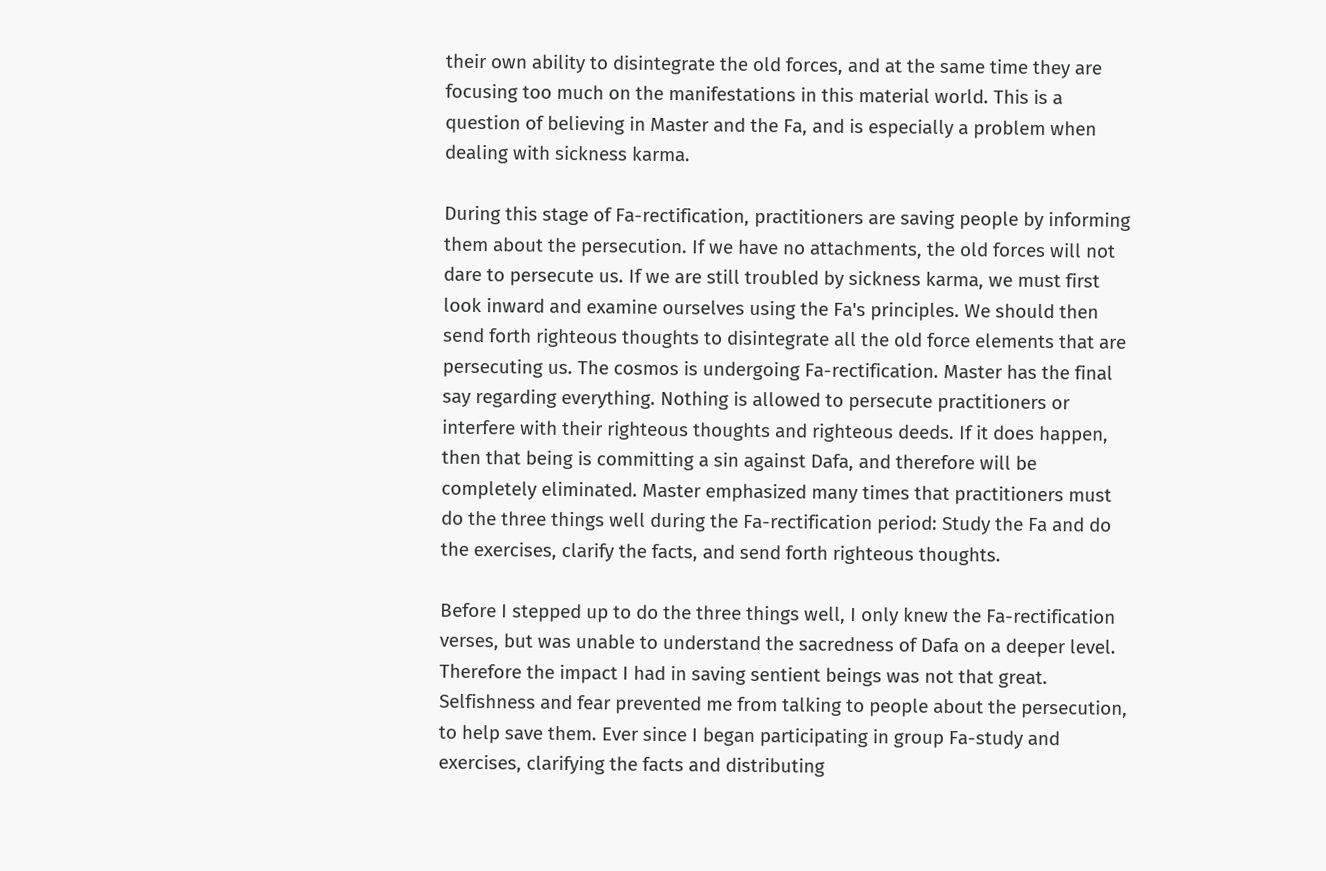their own ability to disintegrate the old forces, and at the same time they are focusing too much on the manifestations in this material world. This is a question of believing in Master and the Fa, and is especially a problem when dealing with sickness karma.

During this stage of Fa-rectification, practitioners are saving people by informing them about the persecution. If we have no attachments, the old forces will not dare to persecute us. If we are still troubled by sickness karma, we must first look inward and examine ourselves using the Fa's principles. We should then send forth righteous thoughts to disintegrate all the old force elements that are persecuting us. The cosmos is undergoing Fa-rectification. Master has the final say regarding everything. Nothing is allowed to persecute practitioners or interfere with their righteous thoughts and righteous deeds. If it does happen, then that being is committing a sin against Dafa, and therefore will be completely eliminated. Master emphasized many times that practitioners must do the three things well during the Fa-rectification period: Study the Fa and do the exercises, clarify the facts, and send forth righteous thoughts.

Before I stepped up to do the three things well, I only knew the Fa-rectification verses, but was unable to understand the sacredness of Dafa on a deeper level. Therefore the impact I had in saving sentient beings was not that great. Selfishness and fear prevented me from talking to people about the persecution, to help save them. Ever since I began participating in group Fa-study and exercises, clarifying the facts and distributing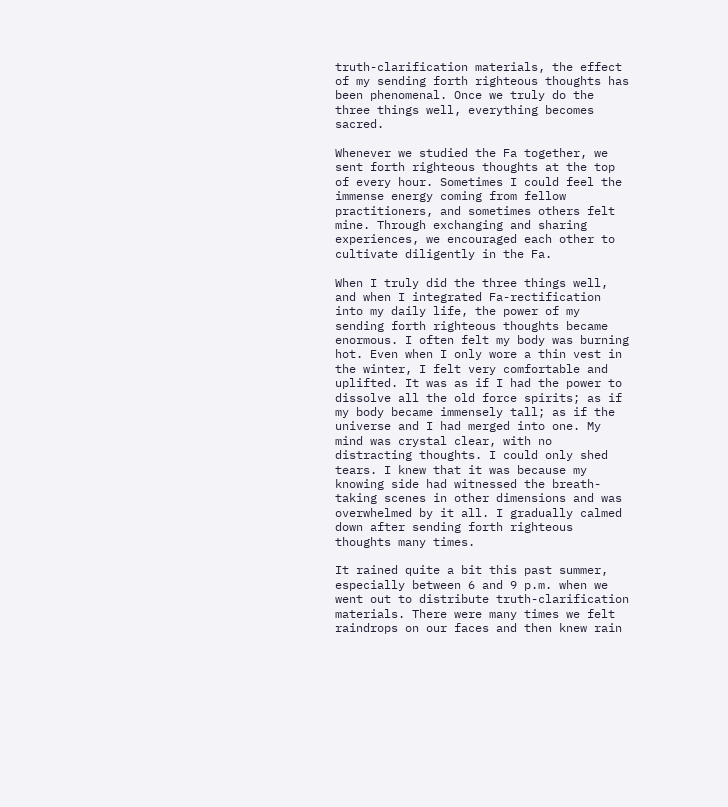truth-clarification materials, the effect of my sending forth righteous thoughts has been phenomenal. Once we truly do the three things well, everything becomes sacred.

Whenever we studied the Fa together, we sent forth righteous thoughts at the top of every hour. Sometimes I could feel the immense energy coming from fellow practitioners, and sometimes others felt mine. Through exchanging and sharing experiences, we encouraged each other to cultivate diligently in the Fa.

When I truly did the three things well, and when I integrated Fa-rectification into my daily life, the power of my sending forth righteous thoughts became enormous. I often felt my body was burning hot. Even when I only wore a thin vest in the winter, I felt very comfortable and uplifted. It was as if I had the power to dissolve all the old force spirits; as if my body became immensely tall; as if the universe and I had merged into one. My mind was crystal clear, with no distracting thoughts. I could only shed tears. I knew that it was because my knowing side had witnessed the breath-taking scenes in other dimensions and was overwhelmed by it all. I gradually calmed down after sending forth righteous thoughts many times.

It rained quite a bit this past summer, especially between 6 and 9 p.m. when we went out to distribute truth-clarification materials. There were many times we felt raindrops on our faces and then knew rain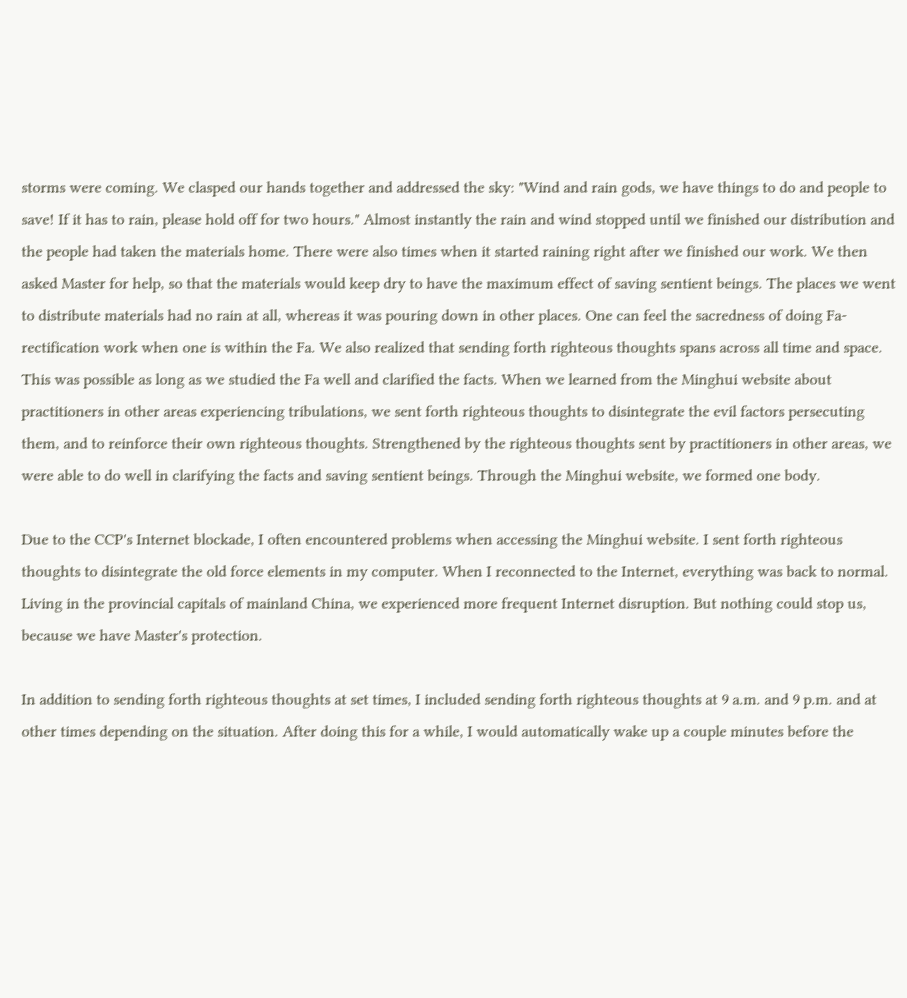storms were coming. We clasped our hands together and addressed the sky: "Wind and rain gods, we have things to do and people to save! If it has to rain, please hold off for two hours." Almost instantly the rain and wind stopped until we finished our distribution and the people had taken the materials home. There were also times when it started raining right after we finished our work. We then asked Master for help, so that the materials would keep dry to have the maximum effect of saving sentient beings. The places we went to distribute materials had no rain at all, whereas it was pouring down in other places. One can feel the sacredness of doing Fa-rectification work when one is within the Fa. We also realized that sending forth righteous thoughts spans across all time and space. This was possible as long as we studied the Fa well and clarified the facts. When we learned from the Minghui website about practitioners in other areas experiencing tribulations, we sent forth righteous thoughts to disintegrate the evil factors persecuting them, and to reinforce their own righteous thoughts. Strengthened by the righteous thoughts sent by practitioners in other areas, we were able to do well in clarifying the facts and saving sentient beings. Through the Minghui website, we formed one body.

Due to the CCP's Internet blockade, I often encountered problems when accessing the Minghui website. I sent forth righteous thoughts to disintegrate the old force elements in my computer. When I reconnected to the Internet, everything was back to normal. Living in the provincial capitals of mainland China, we experienced more frequent Internet disruption. But nothing could stop us, because we have Master's protection.

In addition to sending forth righteous thoughts at set times, I included sending forth righteous thoughts at 9 a.m. and 9 p.m. and at other times depending on the situation. After doing this for a while, I would automatically wake up a couple minutes before the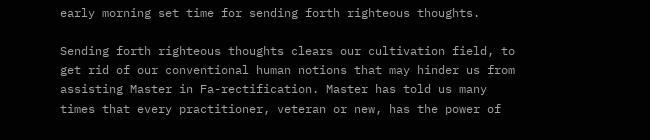early morning set time for sending forth righteous thoughts.

Sending forth righteous thoughts clears our cultivation field, to get rid of our conventional human notions that may hinder us from assisting Master in Fa-rectification. Master has told us many times that every practitioner, veteran or new, has the power of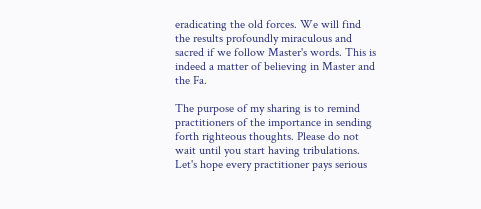eradicating the old forces. We will find the results profoundly miraculous and sacred if we follow Master's words. This is indeed a matter of believing in Master and the Fa.

The purpose of my sharing is to remind practitioners of the importance in sending forth righteous thoughts. Please do not wait until you start having tribulations. Let's hope every practitioner pays serious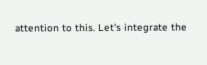attention to this. Let's integrate the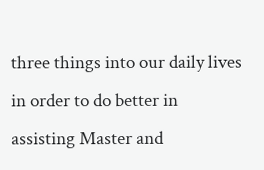three things into our daily lives in order to do better in assisting Master and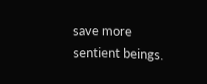save more sentient beings.